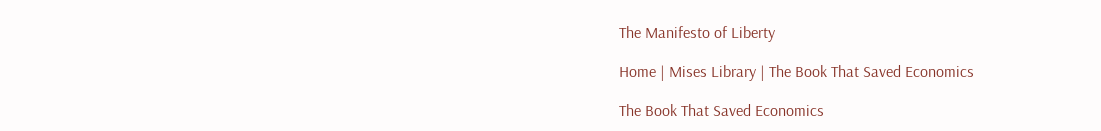The Manifesto of Liberty

Home | Mises Library | The Book That Saved Economics

The Book That Saved Economics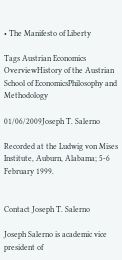• The Manifesto of Liberty

Tags Austrian Economics OverviewHistory of the Austrian School of EconomicsPhilosophy and Methodology

01/06/2009Joseph T. Salerno

Recorded at the Ludwig von Mises Institute, Auburn, Alabama; 5-6 February 1999.


Contact Joseph T. Salerno

Joseph Salerno is academic vice president of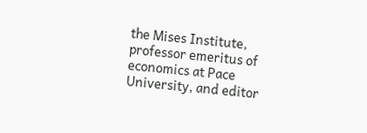the Mises Institute, professor emeritus of economics at Pace University, and editor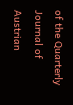of the Quarterly Journal of Austrian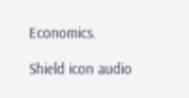Economics.

Shield icon audio